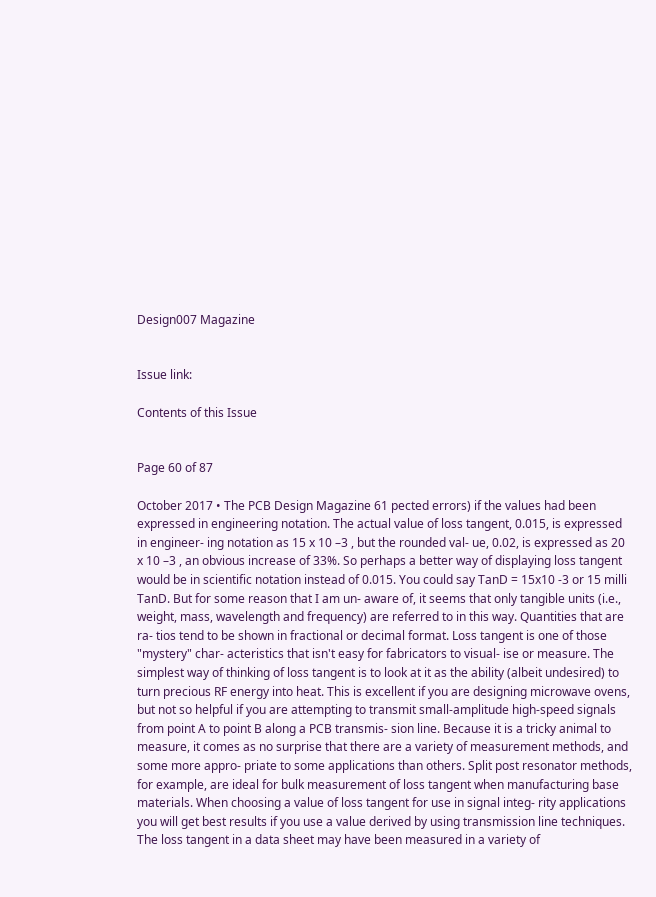Design007 Magazine


Issue link:

Contents of this Issue


Page 60 of 87

October 2017 • The PCB Design Magazine 61 pected errors) if the values had been expressed in engineering notation. The actual value of loss tangent, 0.015, is expressed in engineer- ing notation as 15 x 10 –3 , but the rounded val- ue, 0.02, is expressed as 20 x 10 –3 , an obvious increase of 33%. So perhaps a better way of displaying loss tangent would be in scientific notation instead of 0.015. You could say TanD = 15x10 -3 or 15 milli TanD. But for some reason that I am un- aware of, it seems that only tangible units (i.e., weight, mass, wavelength and frequency) are referred to in this way. Quantities that are ra- tios tend to be shown in fractional or decimal format. Loss tangent is one of those "mystery" char- acteristics that isn't easy for fabricators to visual- ise or measure. The simplest way of thinking of loss tangent is to look at it as the ability (albeit undesired) to turn precious RF energy into heat. This is excellent if you are designing microwave ovens, but not so helpful if you are attempting to transmit small-amplitude high-speed signals from point A to point B along a PCB transmis- sion line. Because it is a tricky animal to measure, it comes as no surprise that there are a variety of measurement methods, and some more appro- priate to some applications than others. Split post resonator methods, for example, are ideal for bulk measurement of loss tangent when manufacturing base materials. When choosing a value of loss tangent for use in signal integ- rity applications you will get best results if you use a value derived by using transmission line techniques. The loss tangent in a data sheet may have been measured in a variety of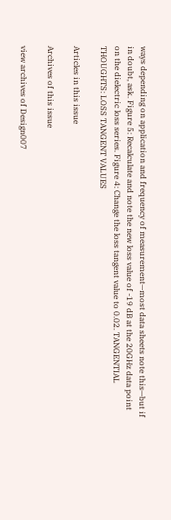ways depending on application and frequency of measurement—most data sheets note this—but if in doubt, ask. Figure 5: Recalculate and note the new loss value of -19 dB at the 20GHz data point on the dielectric loss series. Figure 4: Change the loss tangent value to 0.02. TANGENTIAL THOUGHTS: LOSS TANGENT VALUES

Articles in this issue

Archives of this issue

view archives of Design007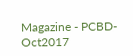Magazine - PCBD-Oct2017